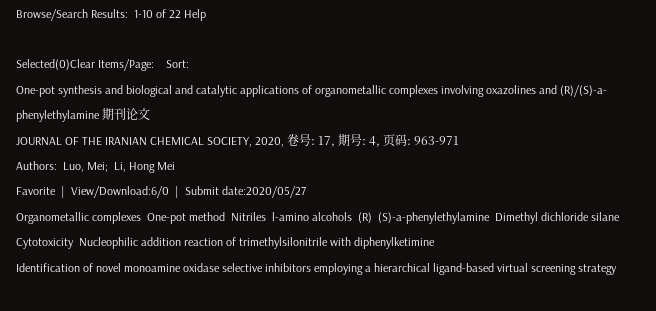Browse/Search Results:  1-10 of 22 Help

Selected(0)Clear Items/Page:    Sort:
One-pot synthesis and biological and catalytic applications of organometallic complexes involving oxazolines and (R)/(S)-a-phenylethylamine 期刊论文
JOURNAL OF THE IRANIAN CHEMICAL SOCIETY, 2020, 卷号: 17, 期号: 4, 页码: 963-971
Authors:  Luo, Mei;  Li, Hong Mei
Favorite  |  View/Download:6/0  |  Submit date:2020/05/27
Organometallic complexes  One-pot method  Nitriles  l-amino alcohols  (R)  (S)-a-phenylethylamine  Dimethyl dichloride silane  Cytotoxicity  Nucleophilic addition reaction of trimethylsilonitrile with diphenylketimine
Identification of novel monoamine oxidase selective inhibitors employing a hierarchical ligand-based virtual screening strategy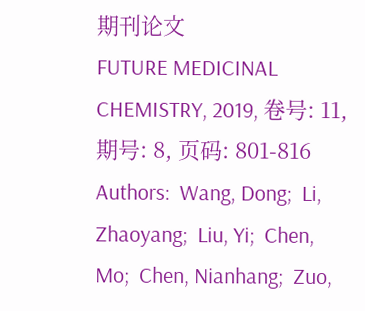期刊论文
FUTURE MEDICINAL CHEMISTRY, 2019, 卷号: 11, 期号: 8, 页码: 801-816
Authors:  Wang, Dong;  Li, Zhaoyang;  Liu, Yi;  Chen, Mo;  Chen, Nianhang;  Zuo,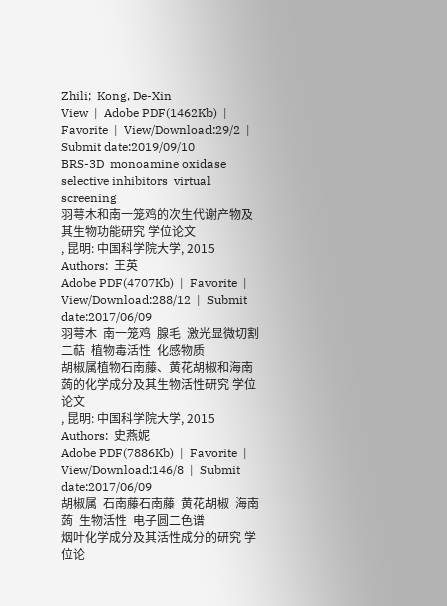Zhili;  Kong, De-Xin
View  |  Adobe PDF(1462Kb)  |  Favorite  |  View/Download:29/2  |  Submit date:2019/09/10
BRS-3D  monoamine oxidase selective inhibitors  virtual screening
羽萼木和南一笼鸡的次生代谢产物及其生物功能研究 学位论文
, 昆明: 中国科学院大学, 2015
Authors:  王英
Adobe PDF(4707Kb)  |  Favorite  |  View/Download:288/12  |  Submit date:2017/06/09
羽萼木  南一笼鸡  腺毛  激光显微切割  二萜  植物毒活性  化感物质
胡椒属植物石南藤、黄花胡椒和海南蒟的化学成分及其生物活性研究 学位论文
, 昆明: 中国科学院大学, 2015
Authors:  史燕妮
Adobe PDF(7886Kb)  |  Favorite  |  View/Download:146/8  |  Submit date:2017/06/09
胡椒属  石南藤石南藤  黄花胡椒  海南蒟  生物活性  电子圆二色谱
烟叶化学成分及其活性成分的研究 学位论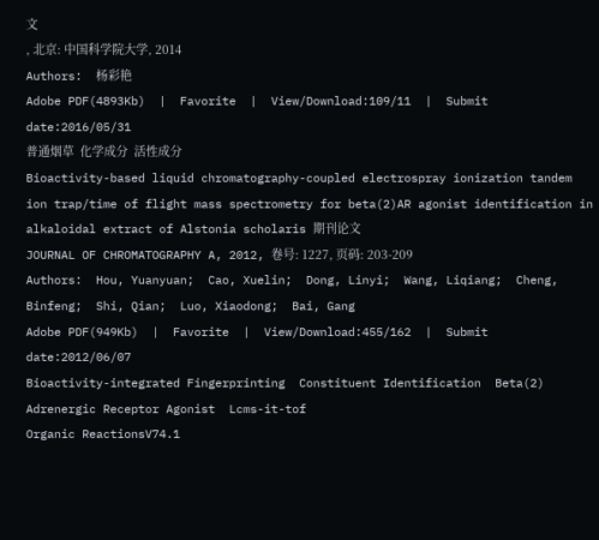文
, 北京: 中国科学院大学, 2014
Authors:  杨彩艳
Adobe PDF(4893Kb)  |  Favorite  |  View/Download:109/11  |  Submit date:2016/05/31
普通烟草  化学成分  活性成分
Bioactivity-based liquid chromatography-coupled electrospray ionization tandem ion trap/time of flight mass spectrometry for beta(2)AR agonist identification in alkaloidal extract of Alstonia scholaris 期刊论文
JOURNAL OF CHROMATOGRAPHY A, 2012, 卷号: 1227, 页码: 203-209
Authors:  Hou, Yuanyuan;  Cao, Xuelin;  Dong, Linyi;  Wang, Liqiang;  Cheng, Binfeng;  Shi, Qian;  Luo, Xiaodong;  Bai, Gang
Adobe PDF(949Kb)  |  Favorite  |  View/Download:455/162  |  Submit date:2012/06/07
Bioactivity-integrated Fingerprinting  Constituent Identification  Beta(2) Adrenergic Receptor Agonist  Lcms-it-tof
Organic ReactionsV74.1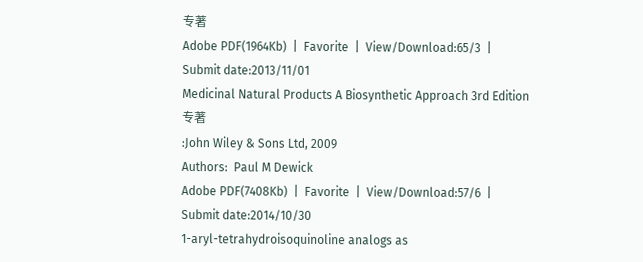专著
Adobe PDF(1964Kb)  |  Favorite  |  View/Download:65/3  |  Submit date:2013/11/01
Medicinal Natural Products A Biosynthetic Approach 3rd Edition 专著
:John Wiley & Sons Ltd, 2009
Authors:  Paul M Dewick
Adobe PDF(7408Kb)  |  Favorite  |  View/Download:57/6  |  Submit date:2014/10/30
1-aryl-tetrahydroisoquinoline analogs as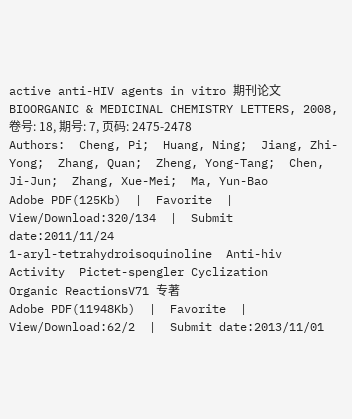active anti-HIV agents in vitro 期刊论文
BIOORGANIC & MEDICINAL CHEMISTRY LETTERS, 2008, 卷号: 18, 期号: 7, 页码: 2475-2478
Authors:  Cheng, Pi;  Huang, Ning;  Jiang, Zhi-Yong;  Zhang, Quan;  Zheng, Yong-Tang;  Chen, Ji-Jun;  Zhang, Xue-Mei;  Ma, Yun-Bao
Adobe PDF(125Kb)  |  Favorite  |  View/Download:320/134  |  Submit date:2011/11/24
1-aryl-tetrahydroisoquinoline  Anti-hiv Activity  Pictet-spengler Cyclization
Organic ReactionsV71 专著
Adobe PDF(11948Kb)  |  Favorite  |  View/Download:62/2  |  Submit date:2013/11/01